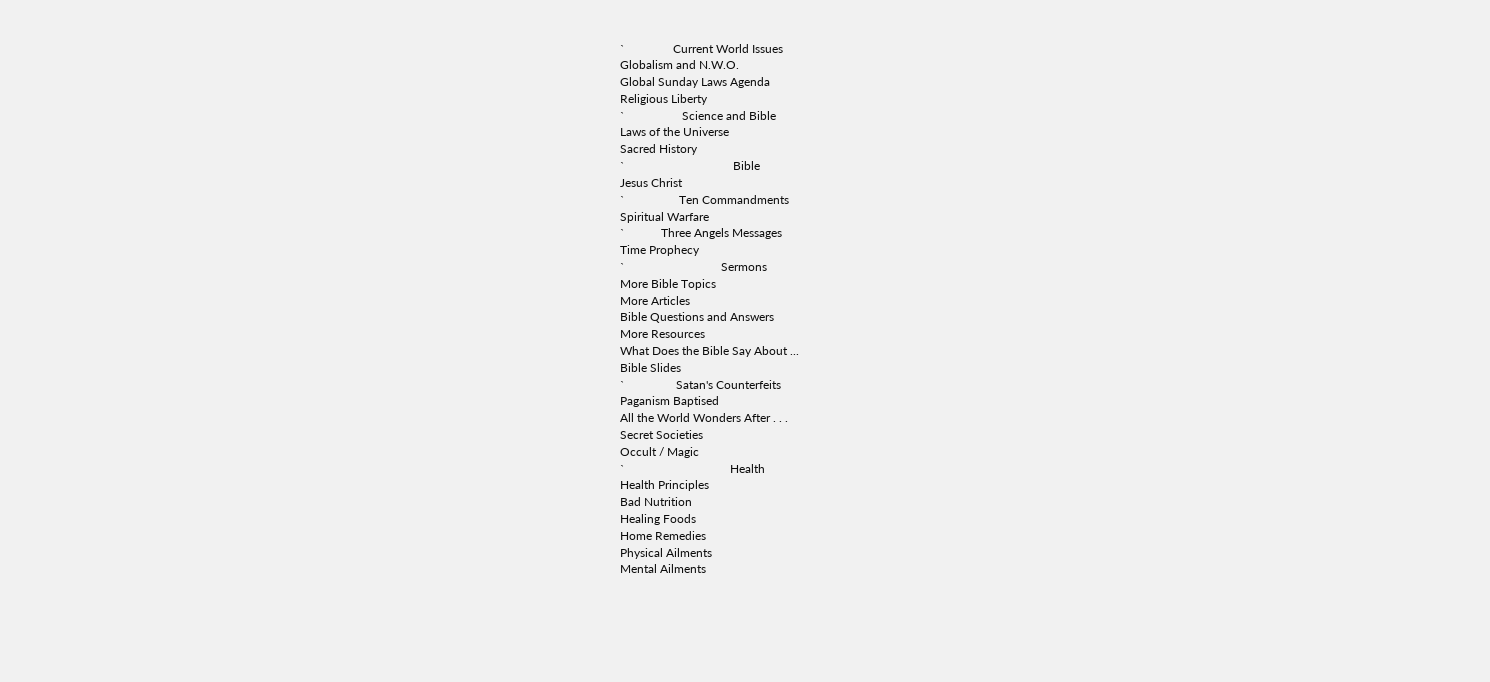`                Current World Issues
Globalism and N.W.O.
Global Sunday Laws Agenda
Religious Liberty
`                   Science and Bible
Laws of the Universe
Sacred History
`                                    Bible
Jesus Christ
`                  Ten Commandments
Spiritual Warfare
`            Three Angels Messages
Time Prophecy
`                                Sermons
More Bible Topics
More Articles
Bible Questions and Answers
More Resources
What Does the Bible Say About ...
Bible Slides
`                 Satan's Counterfeits
Paganism Baptised
All the World Wonders After . . .
Secret Societies
Occult / Magic
`                                   Health
Health Principles
Bad Nutrition
Healing Foods
Home Remedies
Physical Ailments
Mental Ailments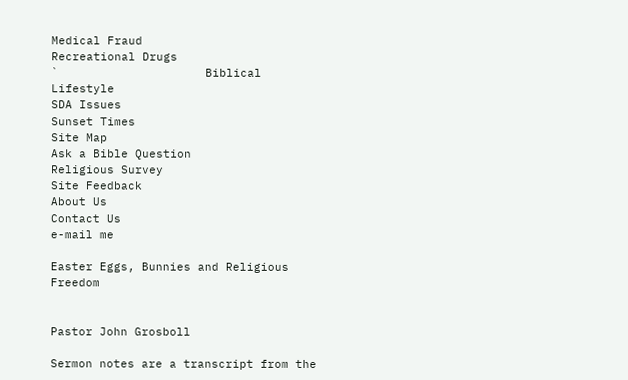Medical Fraud
Recreational Drugs
`                     Biblical Lifestyle
SDA Issues
Sunset Times
Site Map
Ask a Bible Question
Religious Survey
Site Feedback
About Us
Contact Us
e-mail me

Easter Eggs, Bunnies and Religious Freedom


Pastor John Grosboll

Sermon notes are a transcript from the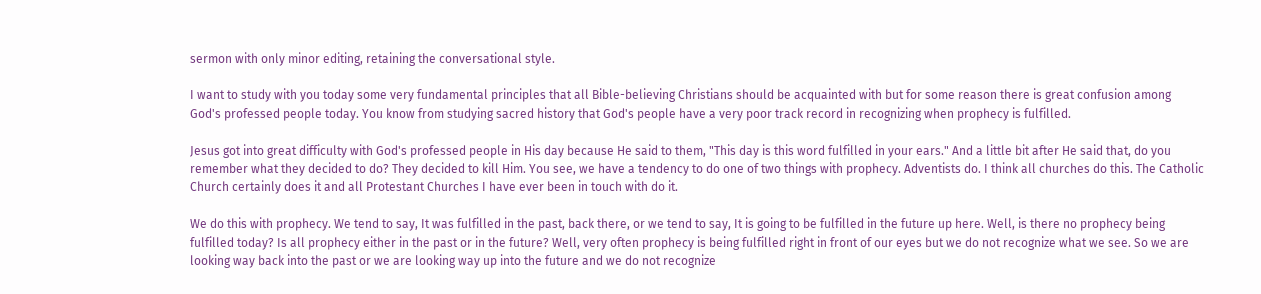sermon with only minor editing, retaining the conversational style.

I want to study with you today some very fundamental principles that all Bible-believing Christians should be acquainted with but for some reason there is great confusion among God's professed people today. You know from studying sacred history that God's people have a very poor track record in recognizing when prophecy is fulfilled.

Jesus got into great difficulty with God's professed people in His day because He said to them, "This day is this word fulfilled in your ears." And a little bit after He said that, do you remember what they decided to do? They decided to kill Him. You see, we have a tendency to do one of two things with prophecy. Adventists do. I think all churches do this. The Catholic Church certainly does it and all Protestant Churches I have ever been in touch with do it.

We do this with prophecy. We tend to say, It was fulfilled in the past, back there, or we tend to say, It is going to be fulfilled in the future up here. Well, is there no prophecy being fulfilled today? Is all prophecy either in the past or in the future? Well, very often prophecy is being fulfilled right in front of our eyes but we do not recognize what we see. So we are looking way back into the past or we are looking way up into the future and we do not recognize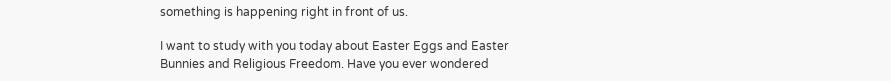something is happening right in front of us.

I want to study with you today about Easter Eggs and Easter Bunnies and Religious Freedom. Have you ever wondered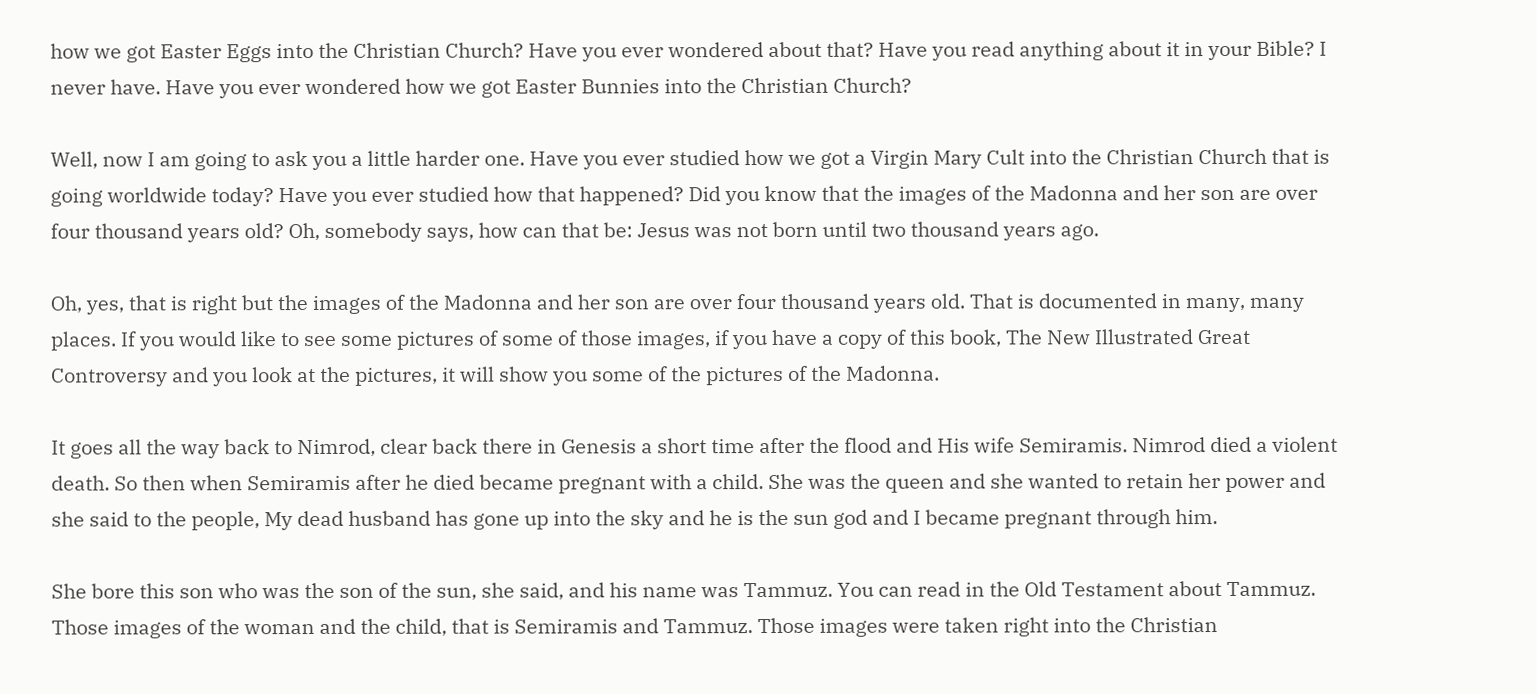how we got Easter Eggs into the Christian Church? Have you ever wondered about that? Have you read anything about it in your Bible? I never have. Have you ever wondered how we got Easter Bunnies into the Christian Church?

Well, now I am going to ask you a little harder one. Have you ever studied how we got a Virgin Mary Cult into the Christian Church that is going worldwide today? Have you ever studied how that happened? Did you know that the images of the Madonna and her son are over four thousand years old? Oh, somebody says, how can that be: Jesus was not born until two thousand years ago.

Oh, yes, that is right but the images of the Madonna and her son are over four thousand years old. That is documented in many, many places. If you would like to see some pictures of some of those images, if you have a copy of this book, The New Illustrated Great Controversy and you look at the pictures, it will show you some of the pictures of the Madonna.

It goes all the way back to Nimrod, clear back there in Genesis a short time after the flood and His wife Semiramis. Nimrod died a violent death. So then when Semiramis after he died became pregnant with a child. She was the queen and she wanted to retain her power and she said to the people, My dead husband has gone up into the sky and he is the sun god and I became pregnant through him.

She bore this son who was the son of the sun, she said, and his name was Tammuz. You can read in the Old Testament about Tammuz. Those images of the woman and the child, that is Semiramis and Tammuz. Those images were taken right into the Christian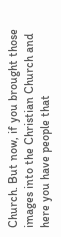Church. But now, if you brought those images into the Christian Church and here you have people that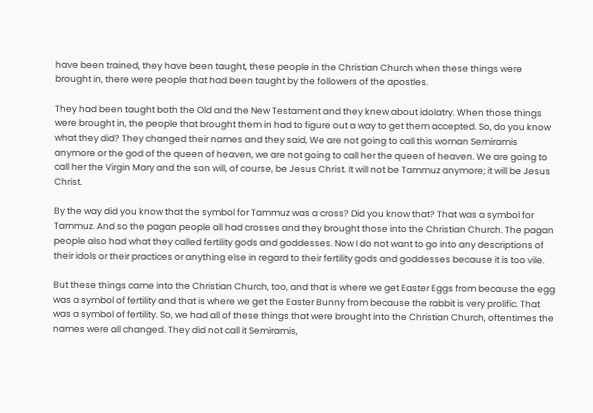have been trained, they have been taught, these people in the Christian Church when these things were brought in, there were people that had been taught by the followers of the apostles.

They had been taught both the Old and the New Testament and they knew about idolatry. When those things were brought in, the people that brought them in had to figure out a way to get them accepted. So, do you know what they did? They changed their names and they said, We are not going to call this woman Semiramis anymore or the god of the queen of heaven, we are not going to call her the queen of heaven. We are going to call her the Virgin Mary and the son will, of course, be Jesus Christ. It will not be Tammuz anymore; it will be Jesus Christ.

By the way did you know that the symbol for Tammuz was a cross? Did you know that? That was a symbol for Tammuz. And so the pagan people all had crosses and they brought those into the Christian Church. The pagan people also had what they called fertility gods and goddesses. Now I do not want to go into any descriptions of their idols or their practices or anything else in regard to their fertility gods and goddesses because it is too vile.

But these things came into the Christian Church, too, and that is where we get Easter Eggs from because the egg was a symbol of fertility and that is where we get the Easter Bunny from because the rabbit is very prolific. That was a symbol of fertility. So, we had all of these things that were brought into the Christian Church, oftentimes the names were all changed. They did not call it Semiramis,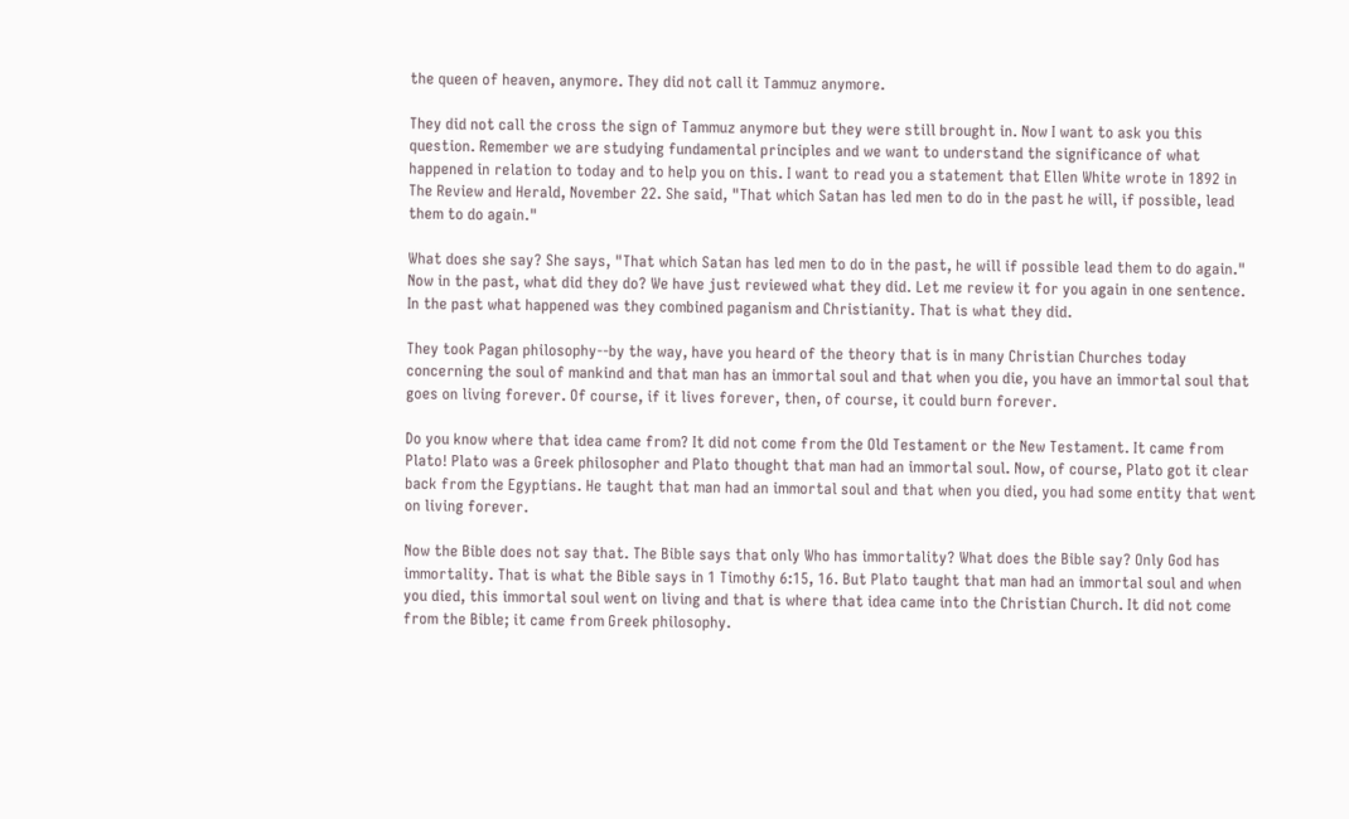the queen of heaven, anymore. They did not call it Tammuz anymore.

They did not call the cross the sign of Tammuz anymore but they were still brought in. Now I want to ask you this question. Remember we are studying fundamental principles and we want to understand the significance of what happened in relation to today and to help you on this. I want to read you a statement that Ellen White wrote in 1892 in The Review and Herald, November 22. She said, "That which Satan has led men to do in the past he will, if possible, lead them to do again."

What does she say? She says, "That which Satan has led men to do in the past, he will if possible lead them to do again." Now in the past, what did they do? We have just reviewed what they did. Let me review it for you again in one sentence. In the past what happened was they combined paganism and Christianity. That is what they did.

They took Pagan philosophy--by the way, have you heard of the theory that is in many Christian Churches today concerning the soul of mankind and that man has an immortal soul and that when you die, you have an immortal soul that goes on living forever. Of course, if it lives forever, then, of course, it could burn forever.

Do you know where that idea came from? It did not come from the Old Testament or the New Testament. It came from Plato! Plato was a Greek philosopher and Plato thought that man had an immortal soul. Now, of course, Plato got it clear back from the Egyptians. He taught that man had an immortal soul and that when you died, you had some entity that went on living forever.

Now the Bible does not say that. The Bible says that only Who has immortality? What does the Bible say? Only God has immortality. That is what the Bible says in 1 Timothy 6:15, 16. But Plato taught that man had an immortal soul and when you died, this immortal soul went on living and that is where that idea came into the Christian Church. It did not come from the Bible; it came from Greek philosophy.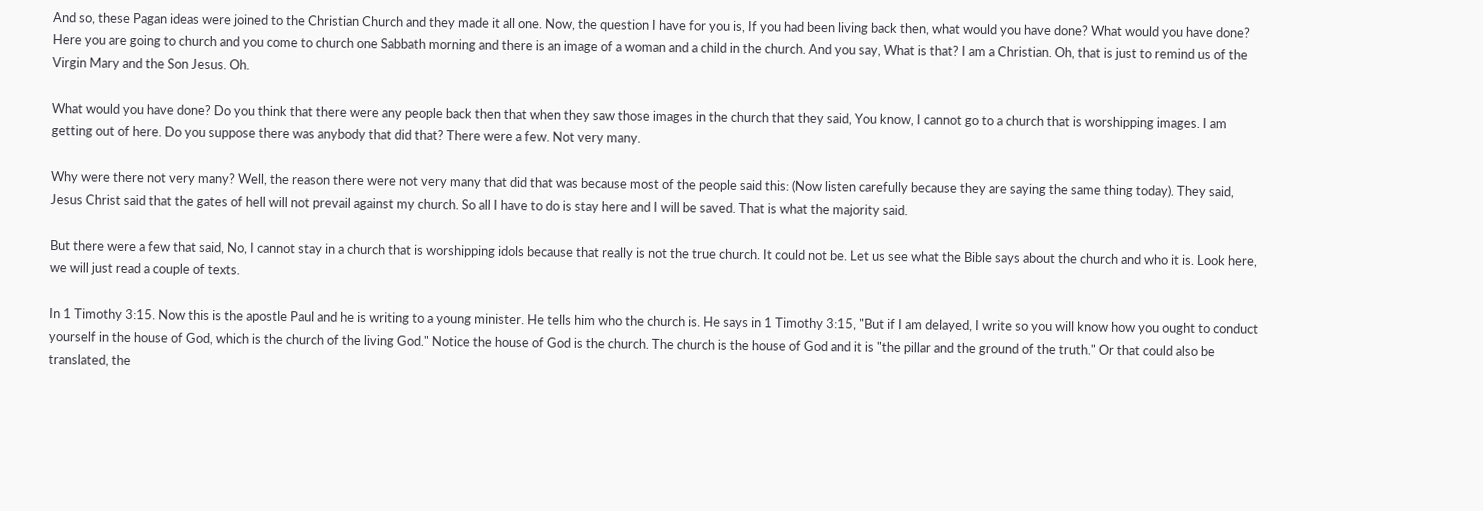And so, these Pagan ideas were joined to the Christian Church and they made it all one. Now, the question I have for you is, If you had been living back then, what would you have done? What would you have done? Here you are going to church and you come to church one Sabbath morning and there is an image of a woman and a child in the church. And you say, What is that? I am a Christian. Oh, that is just to remind us of the Virgin Mary and the Son Jesus. Oh.

What would you have done? Do you think that there were any people back then that when they saw those images in the church that they said, You know, I cannot go to a church that is worshipping images. I am getting out of here. Do you suppose there was anybody that did that? There were a few. Not very many.

Why were there not very many? Well, the reason there were not very many that did that was because most of the people said this: (Now listen carefully because they are saying the same thing today). They said, Jesus Christ said that the gates of hell will not prevail against my church. So all I have to do is stay here and I will be saved. That is what the majority said.

But there were a few that said, No, I cannot stay in a church that is worshipping idols because that really is not the true church. It could not be. Let us see what the Bible says about the church and who it is. Look here, we will just read a couple of texts.

In 1 Timothy 3:15. Now this is the apostle Paul and he is writing to a young minister. He tells him who the church is. He says in 1 Timothy 3:15, "But if I am delayed, I write so you will know how you ought to conduct yourself in the house of God, which is the church of the living God." Notice the house of God is the church. The church is the house of God and it is "the pillar and the ground of the truth." Or that could also be translated, the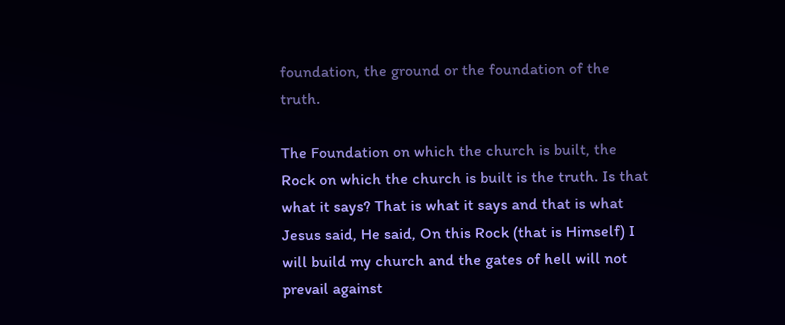foundation, the ground or the foundation of the truth.

The Foundation on which the church is built, the Rock on which the church is built is the truth. Is that what it says? That is what it says and that is what Jesus said, He said, On this Rock (that is Himself) I will build my church and the gates of hell will not prevail against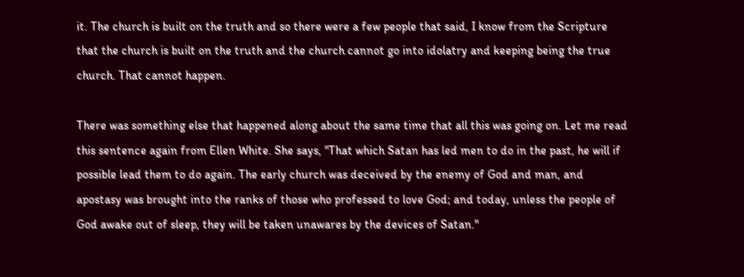it. The church is built on the truth and so there were a few people that said, I know from the Scripture that the church is built on the truth and the church cannot go into idolatry and keeping being the true church. That cannot happen.

There was something else that happened along about the same time that all this was going on. Let me read this sentence again from Ellen White. She says, "That which Satan has led men to do in the past, he will if possible lead them to do again. The early church was deceived by the enemy of God and man, and apostasy was brought into the ranks of those who professed to love God; and today, unless the people of God awake out of sleep, they will be taken unawares by the devices of Satan."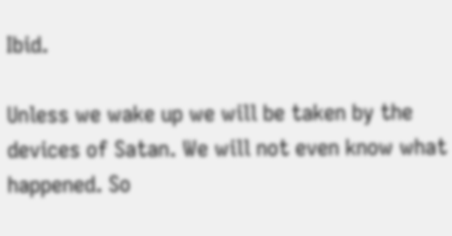Ibid.

Unless we wake up we will be taken by the devices of Satan. We will not even know what happened. So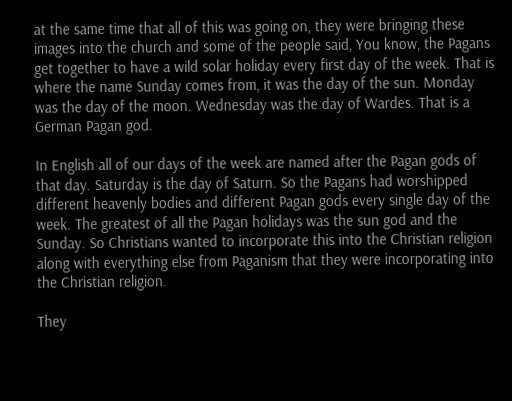at the same time that all of this was going on, they were bringing these images into the church and some of the people said, You know, the Pagans get together to have a wild solar holiday every first day of the week. That is where the name Sunday comes from, it was the day of the sun. Monday was the day of the moon. Wednesday was the day of Wardes. That is a German Pagan god.

In English all of our days of the week are named after the Pagan gods of that day. Saturday is the day of Saturn. So the Pagans had worshipped different heavenly bodies and different Pagan gods every single day of the week. The greatest of all the Pagan holidays was the sun god and the Sunday. So Christians wanted to incorporate this into the Christian religion along with everything else from Paganism that they were incorporating into the Christian religion.

They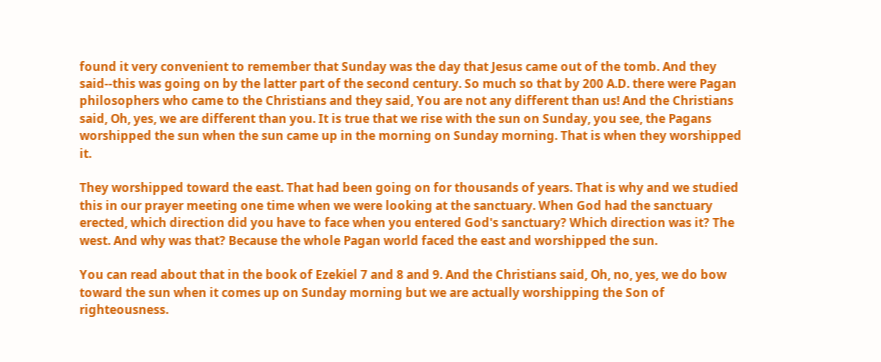found it very convenient to remember that Sunday was the day that Jesus came out of the tomb. And they said--this was going on by the latter part of the second century. So much so that by 200 A.D. there were Pagan philosophers who came to the Christians and they said, You are not any different than us! And the Christians said, Oh, yes, we are different than you. It is true that we rise with the sun on Sunday, you see, the Pagans worshipped the sun when the sun came up in the morning on Sunday morning. That is when they worshipped it.

They worshipped toward the east. That had been going on for thousands of years. That is why and we studied this in our prayer meeting one time when we were looking at the sanctuary. When God had the sanctuary erected, which direction did you have to face when you entered God's sanctuary? Which direction was it? The west. And why was that? Because the whole Pagan world faced the east and worshipped the sun.

You can read about that in the book of Ezekiel 7 and 8 and 9. And the Christians said, Oh, no, yes, we do bow toward the sun when it comes up on Sunday morning but we are actually worshipping the Son of righteousness.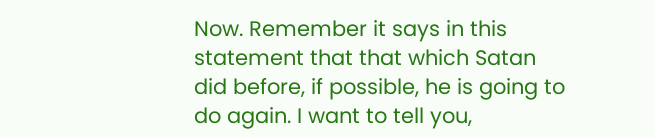Now. Remember it says in this statement that that which Satan did before, if possible, he is going to do again. I want to tell you,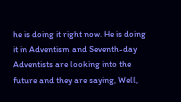he is doing it right now. He is doing it in Adventism and Seventh-day Adventists are looking into the future and they are saying, Well,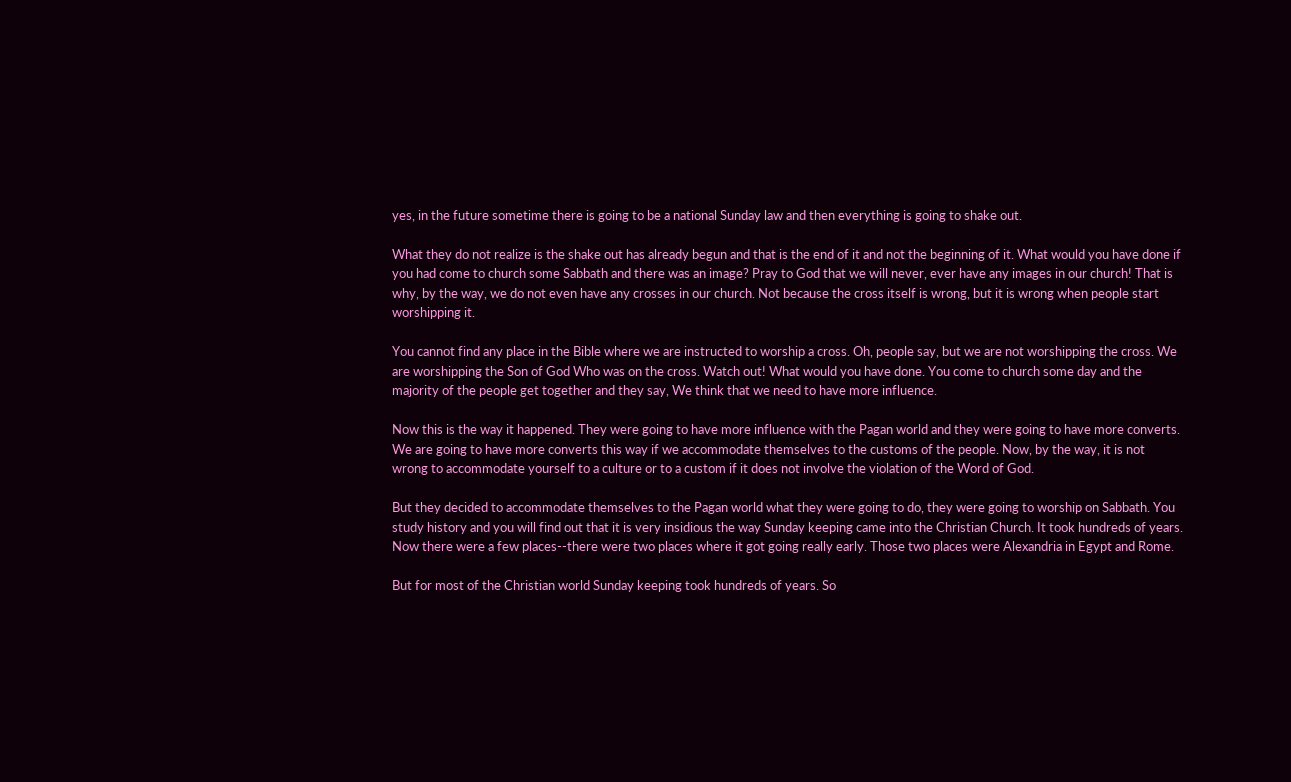yes, in the future sometime there is going to be a national Sunday law and then everything is going to shake out.

What they do not realize is the shake out has already begun and that is the end of it and not the beginning of it. What would you have done if you had come to church some Sabbath and there was an image? Pray to God that we will never, ever have any images in our church! That is why, by the way, we do not even have any crosses in our church. Not because the cross itself is wrong, but it is wrong when people start worshipping it.

You cannot find any place in the Bible where we are instructed to worship a cross. Oh, people say, but we are not worshipping the cross. We are worshipping the Son of God Who was on the cross. Watch out! What would you have done. You come to church some day and the majority of the people get together and they say, We think that we need to have more influence.

Now this is the way it happened. They were going to have more influence with the Pagan world and they were going to have more converts. We are going to have more converts this way if we accommodate themselves to the customs of the people. Now, by the way, it is not wrong to accommodate yourself to a culture or to a custom if it does not involve the violation of the Word of God.

But they decided to accommodate themselves to the Pagan world what they were going to do, they were going to worship on Sabbath. You study history and you will find out that it is very insidious the way Sunday keeping came into the Christian Church. It took hundreds of years. Now there were a few places--there were two places where it got going really early. Those two places were Alexandria in Egypt and Rome.

But for most of the Christian world Sunday keeping took hundreds of years. So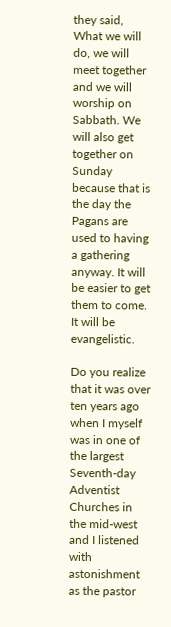they said, What we will do, we will meet together and we will worship on Sabbath. We will also get together on Sunday because that is the day the Pagans are used to having a gathering anyway. It will be easier to get them to come. It will be evangelistic.

Do you realize that it was over ten years ago when I myself was in one of the largest Seventh-day Adventist Churches in the mid-west and I listened with astonishment as the pastor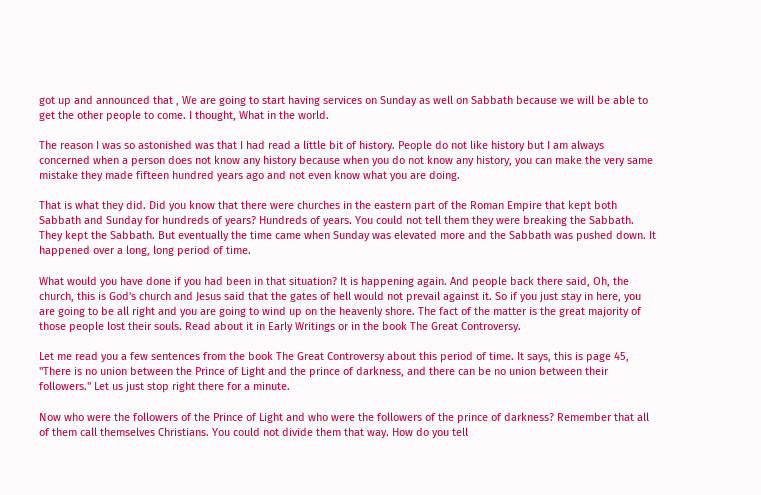got up and announced that , We are going to start having services on Sunday as well on Sabbath because we will be able to get the other people to come. I thought, What in the world.

The reason I was so astonished was that I had read a little bit of history. People do not like history but I am always concerned when a person does not know any history because when you do not know any history, you can make the very same mistake they made fifteen hundred years ago and not even know what you are doing.

That is what they did. Did you know that there were churches in the eastern part of the Roman Empire that kept both Sabbath and Sunday for hundreds of years? Hundreds of years. You could not tell them they were breaking the Sabbath. They kept the Sabbath. But eventually the time came when Sunday was elevated more and the Sabbath was pushed down. It happened over a long, long period of time.

What would you have done if you had been in that situation? It is happening again. And people back there said, Oh, the church, this is God's church and Jesus said that the gates of hell would not prevail against it. So if you just stay in here, you are going to be all right and you are going to wind up on the heavenly shore. The fact of the matter is the great majority of those people lost their souls. Read about it in Early Writings or in the book The Great Controversy.

Let me read you a few sentences from the book The Great Controversy about this period of time. It says, this is page 45, "There is no union between the Prince of Light and the prince of darkness, and there can be no union between their followers." Let us just stop right there for a minute.

Now who were the followers of the Prince of Light and who were the followers of the prince of darkness? Remember that all of them call themselves Christians. You could not divide them that way. How do you tell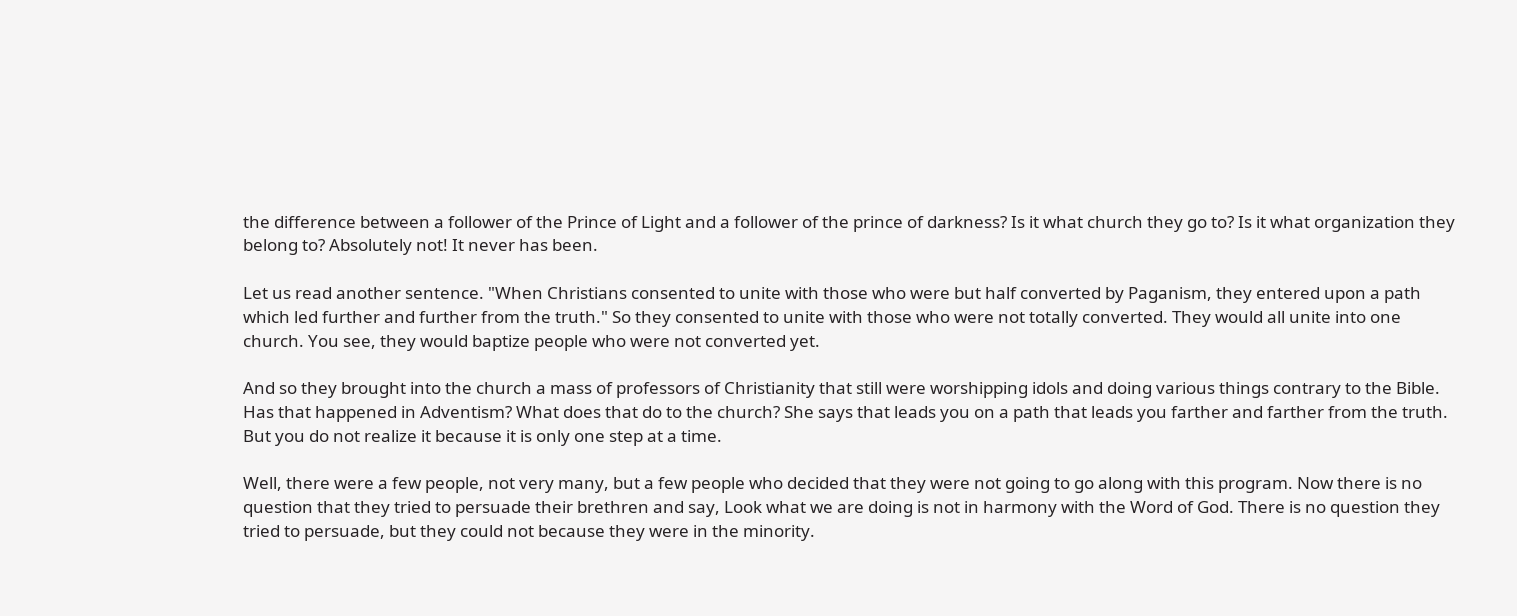the difference between a follower of the Prince of Light and a follower of the prince of darkness? Is it what church they go to? Is it what organization they belong to? Absolutely not! It never has been.

Let us read another sentence. "When Christians consented to unite with those who were but half converted by Paganism, they entered upon a path which led further and further from the truth." So they consented to unite with those who were not totally converted. They would all unite into one church. You see, they would baptize people who were not converted yet.

And so they brought into the church a mass of professors of Christianity that still were worshipping idols and doing various things contrary to the Bible. Has that happened in Adventism? What does that do to the church? She says that leads you on a path that leads you farther and farther from the truth. But you do not realize it because it is only one step at a time.

Well, there were a few people, not very many, but a few people who decided that they were not going to go along with this program. Now there is no question that they tried to persuade their brethren and say, Look what we are doing is not in harmony with the Word of God. There is no question they tried to persuade, but they could not because they were in the minority.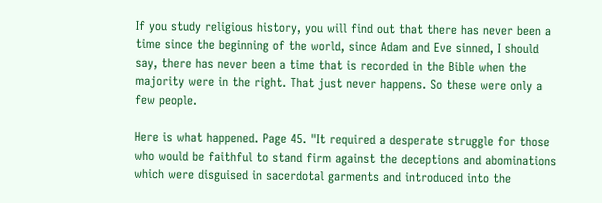If you study religious history, you will find out that there has never been a time since the beginning of the world, since Adam and Eve sinned, I should say, there has never been a time that is recorded in the Bible when the majority were in the right. That just never happens. So these were only a few people.

Here is what happened. Page 45. "It required a desperate struggle for those who would be faithful to stand firm against the deceptions and abominations which were disguised in sacerdotal garments and introduced into the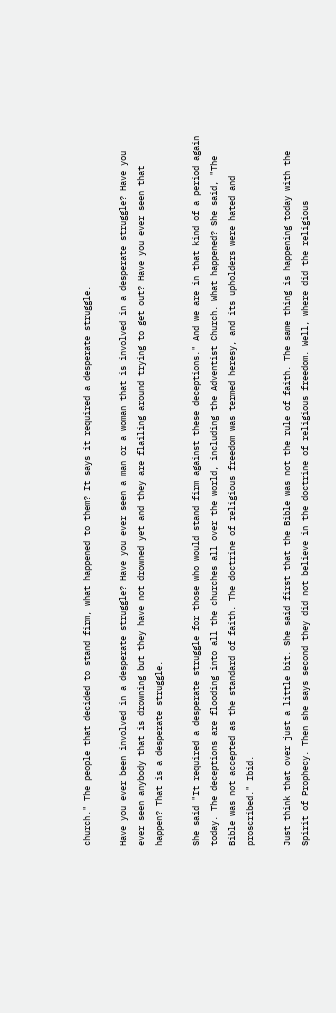church." The people that decided to stand firm, what happened to them? It says it required a desperate struggle.

Have you ever been involved in a desperate struggle? Have you ever seen a man or a woman that is involved in a desperate struggle? Have you ever seen anybody that is drowning but they have not drowned yet and they are flailing around trying to get out? Have you ever seen that happen? That is a desperate struggle.

She said "It required a desperate struggle for those who would stand firm against these deceptions." And we are in that kind of a period again today. The deceptions are flooding into all the churches all over the world, including the Adventist Church. What happened? She said, "The Bible was not accepted as the standard of faith. The doctrine of religious freedom was termed heresy, and its upholders were hated and proscribed." Ibid.

Just think that over just a little bit. She said first that the Bible was not the rule of faith. The same thing is happening today with the Spirit of Prophecy. Then she says second they did not believe in the doctrine of religious freedom. Well, where did the religious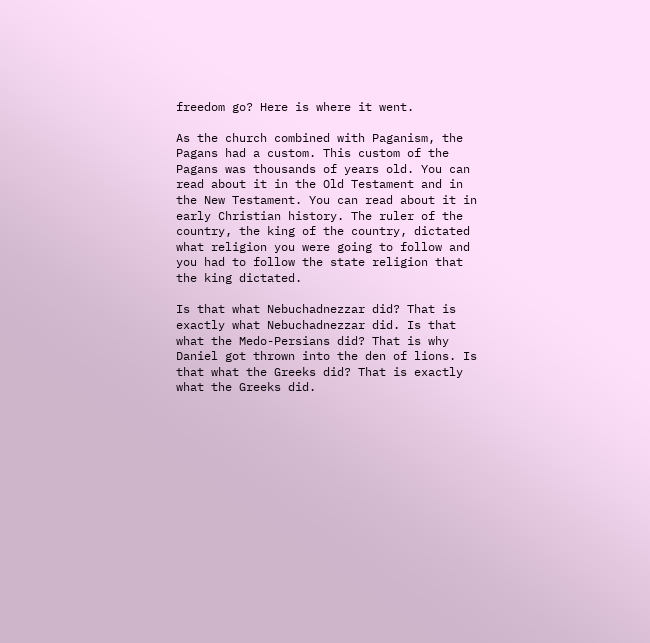freedom go? Here is where it went.

As the church combined with Paganism, the Pagans had a custom. This custom of the Pagans was thousands of years old. You can read about it in the Old Testament and in the New Testament. You can read about it in early Christian history. The ruler of the country, the king of the country, dictated what religion you were going to follow and you had to follow the state religion that the king dictated.

Is that what Nebuchadnezzar did? That is exactly what Nebuchadnezzar did. Is that what the Medo-Persians did? That is why Daniel got thrown into the den of lions. Is that what the Greeks did? That is exactly what the Greeks did.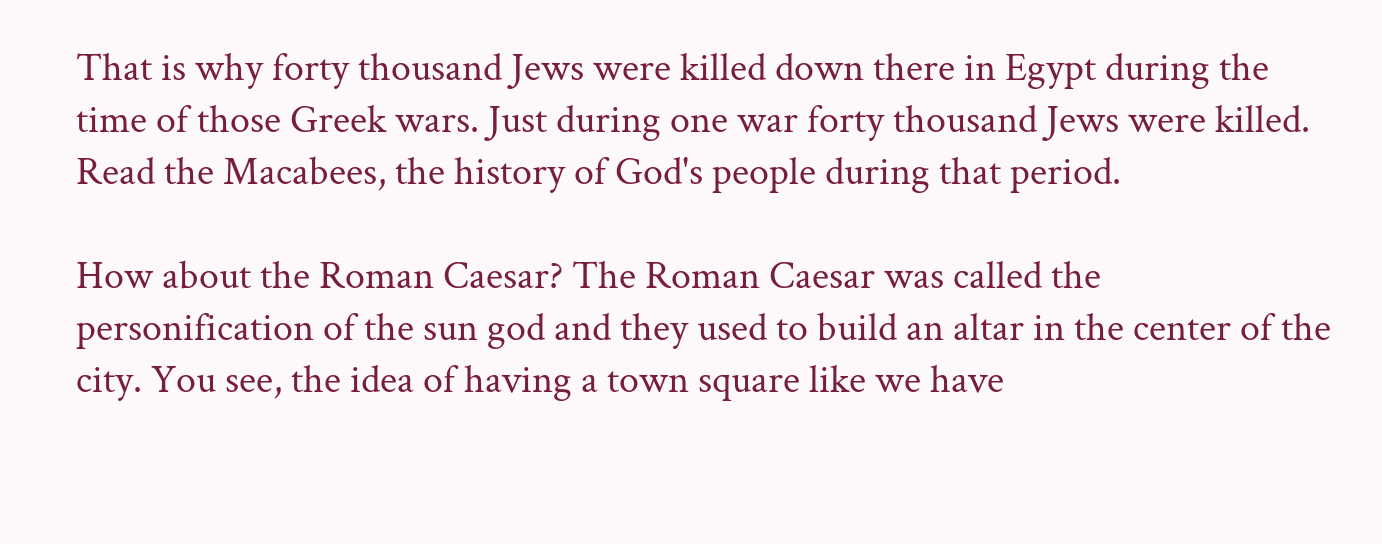That is why forty thousand Jews were killed down there in Egypt during the time of those Greek wars. Just during one war forty thousand Jews were killed. Read the Macabees, the history of God's people during that period.

How about the Roman Caesar? The Roman Caesar was called the personification of the sun god and they used to build an altar in the center of the city. You see, the idea of having a town square like we have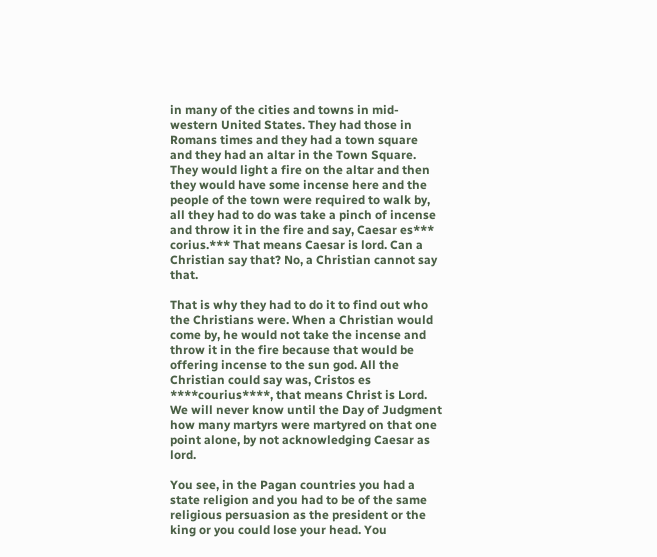in many of the cities and towns in mid-western United States. They had those in Romans times and they had a town square and they had an altar in the Town Square. They would light a fire on the altar and then they would have some incense here and the people of the town were required to walk by, all they had to do was take a pinch of incense and throw it in the fire and say, Caesar es*** corius.*** That means Caesar is lord. Can a Christian say that? No, a Christian cannot say that.

That is why they had to do it to find out who the Christians were. When a Christian would come by, he would not take the incense and throw it in the fire because that would be offering incense to the sun god. All the Christian could say was, Cristos es ****courius****, that means Christ is Lord. We will never know until the Day of Judgment how many martyrs were martyred on that one point alone, by not acknowledging Caesar as lord.

You see, in the Pagan countries you had a state religion and you had to be of the same religious persuasion as the president or the king or you could lose your head. You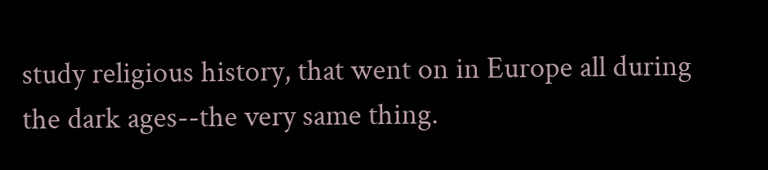study religious history, that went on in Europe all during the dark ages--the very same thing.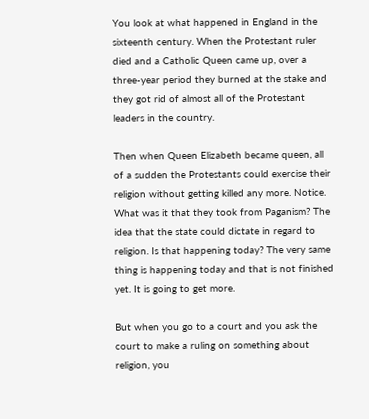You look at what happened in England in the sixteenth century. When the Protestant ruler died and a Catholic Queen came up, over a three-year period they burned at the stake and they got rid of almost all of the Protestant leaders in the country.

Then when Queen Elizabeth became queen, all of a sudden the Protestants could exercise their religion without getting killed any more. Notice. What was it that they took from Paganism? The idea that the state could dictate in regard to religion. Is that happening today? The very same thing is happening today and that is not finished yet. It is going to get more.

But when you go to a court and you ask the court to make a ruling on something about religion, you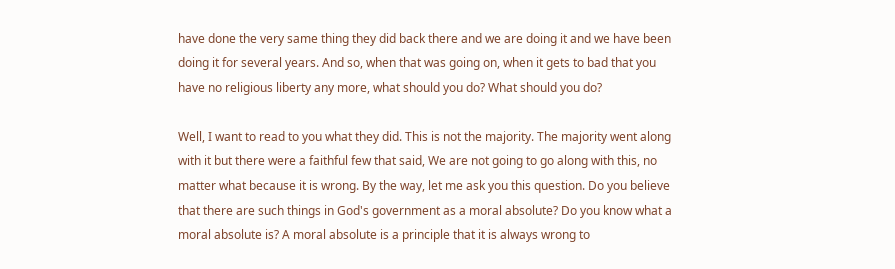have done the very same thing they did back there and we are doing it and we have been doing it for several years. And so, when that was going on, when it gets to bad that you have no religious liberty any more, what should you do? What should you do?

Well, I want to read to you what they did. This is not the majority. The majority went along with it but there were a faithful few that said, We are not going to go along with this, no matter what because it is wrong. By the way, let me ask you this question. Do you believe that there are such things in God's government as a moral absolute? Do you know what a moral absolute is? A moral absolute is a principle that it is always wrong to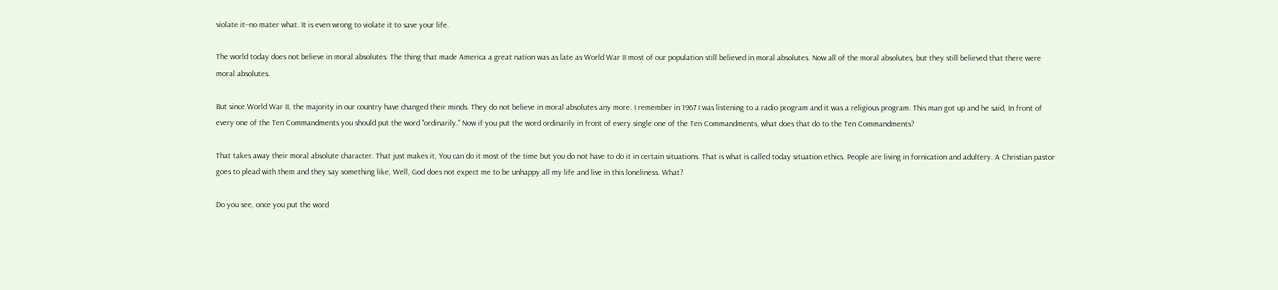violate it--no mater what. It is even wrong to violate it to save your life.

The world today does not believe in moral absolutes. The thing that made America a great nation was as late as World War II most of our population still believed in moral absolutes. Now all of the moral absolutes, but they still believed that there were moral absolutes.

But since World War II, the majority in our country have changed their minds. They do not believe in moral absolutes any more. I remember in 1967 I was listening to a radio program and it was a religious program. This man got up and he said, In front of every one of the Ten Commandments you should put the word "ordinarily." Now if you put the word ordinarily in front of every single one of the Ten Commandments, what does that do to the Ten Commandments?

That takes away their moral absolute character. That just makes it, You can do it most of the time but you do not have to do it in certain situations. That is what is called today situation ethics. People are living in fornication and adultery. A Christian pastor goes to plead with them and they say something like, Well, God does not expect me to be unhappy all my life and live in this loneliness. What?

Do you see, once you put the word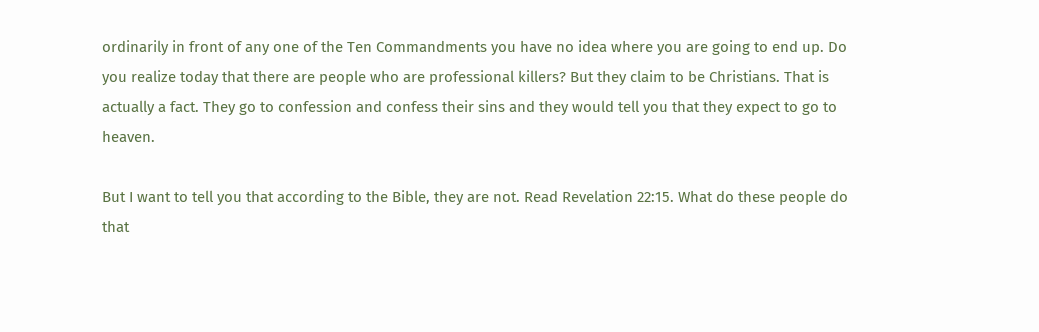ordinarily in front of any one of the Ten Commandments you have no idea where you are going to end up. Do you realize today that there are people who are professional killers? But they claim to be Christians. That is actually a fact. They go to confession and confess their sins and they would tell you that they expect to go to heaven.

But I want to tell you that according to the Bible, they are not. Read Revelation 22:15. What do these people do that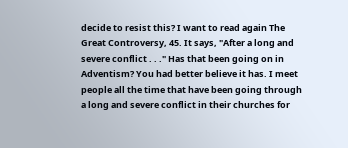decide to resist this? I want to read again The Great Controversy, 45. It says, "After a long and severe conflict . . ." Has that been going on in Adventism? You had better believe it has. I meet people all the time that have been going through a long and severe conflict in their churches for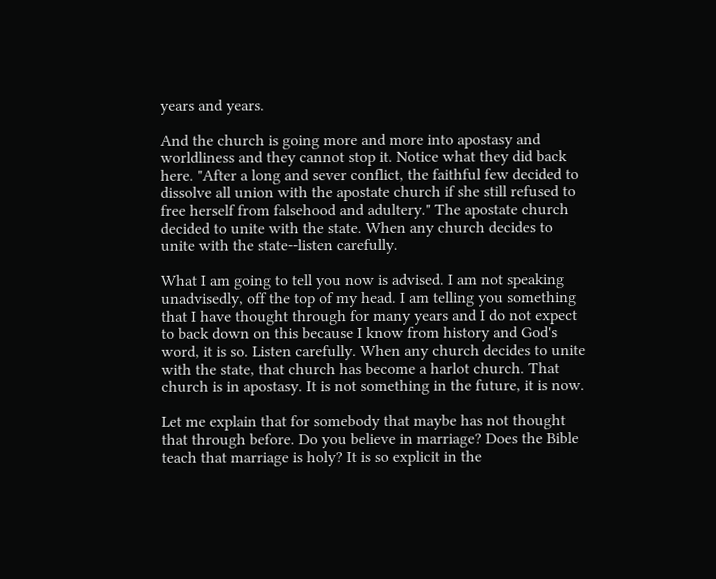years and years.

And the church is going more and more into apostasy and worldliness and they cannot stop it. Notice what they did back here. "After a long and sever conflict, the faithful few decided to dissolve all union with the apostate church if she still refused to free herself from falsehood and adultery." The apostate church decided to unite with the state. When any church decides to unite with the state--listen carefully.

What I am going to tell you now is advised. I am not speaking unadvisedly, off the top of my head. I am telling you something that I have thought through for many years and I do not expect to back down on this because I know from history and God's word, it is so. Listen carefully. When any church decides to unite with the state, that church has become a harlot church. That church is in apostasy. It is not something in the future, it is now.

Let me explain that for somebody that maybe has not thought that through before. Do you believe in marriage? Does the Bible teach that marriage is holy? It is so explicit in the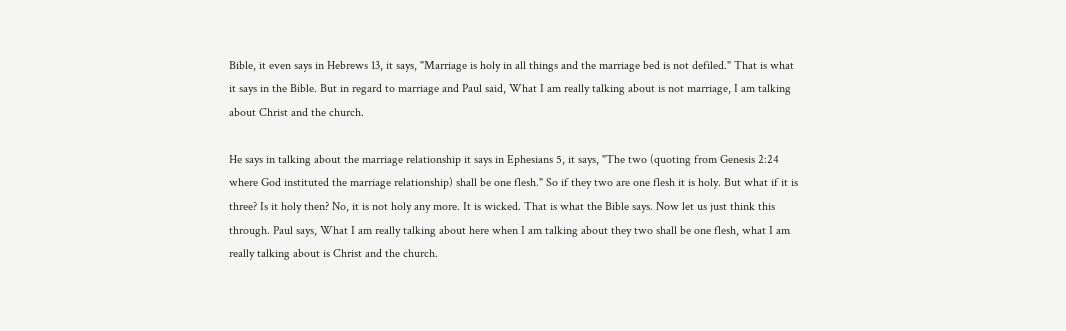Bible, it even says in Hebrews 13, it says, "Marriage is holy in all things and the marriage bed is not defiled." That is what it says in the Bible. But in regard to marriage and Paul said, What I am really talking about is not marriage, I am talking about Christ and the church.

He says in talking about the marriage relationship it says in Ephesians 5, it says, "The two (quoting from Genesis 2:24 where God instituted the marriage relationship) shall be one flesh." So if they two are one flesh it is holy. But what if it is three? Is it holy then? No, it is not holy any more. It is wicked. That is what the Bible says. Now let us just think this through. Paul says, What I am really talking about here when I am talking about they two shall be one flesh, what I am really talking about is Christ and the church.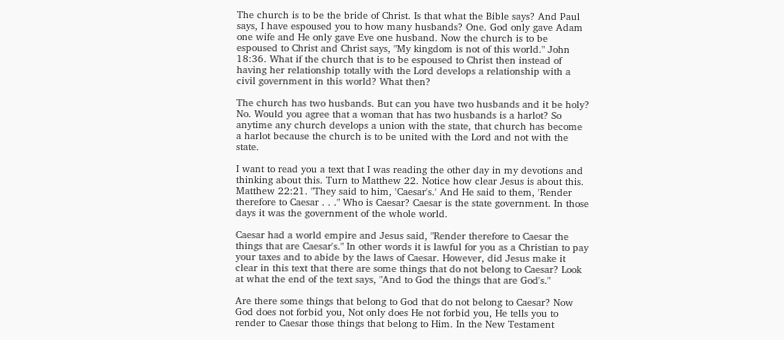The church is to be the bride of Christ. Is that what the Bible says? And Paul says, I have espoused you to how many husbands? One. God only gave Adam one wife and He only gave Eve one husband. Now the church is to be espoused to Christ and Christ says, "My kingdom is not of this world." John 18:36. What if the church that is to be espoused to Christ then instead of having her relationship totally with the Lord develops a relationship with a civil government in this world? What then?

The church has two husbands. But can you have two husbands and it be holy? No. Would you agree that a woman that has two husbands is a harlot? So anytime any church develops a union with the state, that church has become a harlot because the church is to be united with the Lord and not with the state.

I want to read you a text that I was reading the other day in my devotions and thinking about this. Turn to Matthew 22. Notice how clear Jesus is about this. Matthew 22:21. "They said to him, 'Caesar's.' And He said to them, 'Render therefore to Caesar . . ." Who is Caesar? Caesar is the state government. In those days it was the government of the whole world.

Caesar had a world empire and Jesus said, "Render therefore to Caesar the things that are Caesar's." In other words it is lawful for you as a Christian to pay your taxes and to abide by the laws of Caesar. However, did Jesus make it clear in this text that there are some things that do not belong to Caesar? Look at what the end of the text says, "And to God the things that are God's."

Are there some things that belong to God that do not belong to Caesar? Now God does not forbid you, Not only does He not forbid you, He tells you to render to Caesar those things that belong to Him. In the New Testament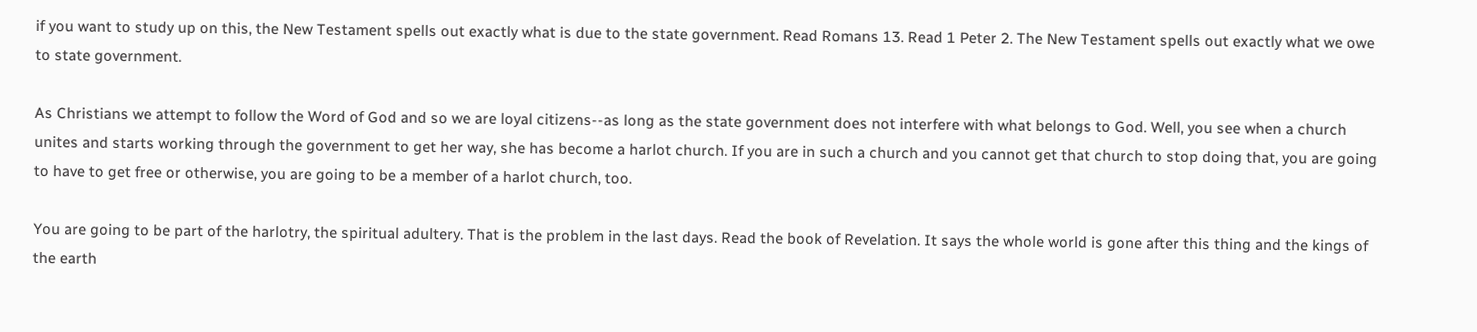if you want to study up on this, the New Testament spells out exactly what is due to the state government. Read Romans 13. Read 1 Peter 2. The New Testament spells out exactly what we owe to state government.

As Christians we attempt to follow the Word of God and so we are loyal citizens--as long as the state government does not interfere with what belongs to God. Well, you see when a church unites and starts working through the government to get her way, she has become a harlot church. If you are in such a church and you cannot get that church to stop doing that, you are going to have to get free or otherwise, you are going to be a member of a harlot church, too.

You are going to be part of the harlotry, the spiritual adultery. That is the problem in the last days. Read the book of Revelation. It says the whole world is gone after this thing and the kings of the earth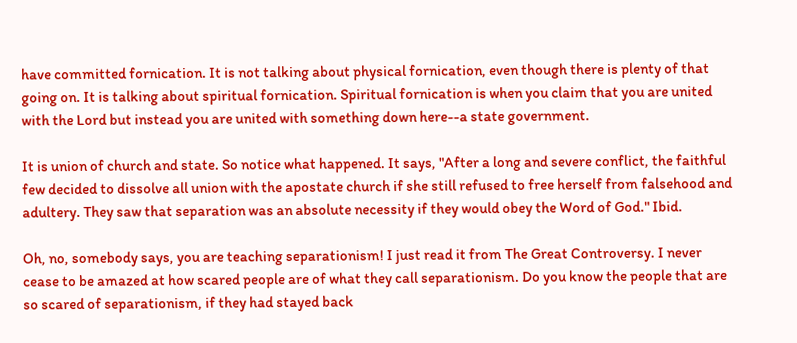have committed fornication. It is not talking about physical fornication, even though there is plenty of that going on. It is talking about spiritual fornication. Spiritual fornication is when you claim that you are united with the Lord but instead you are united with something down here--a state government.

It is union of church and state. So notice what happened. It says, "After a long and severe conflict, the faithful few decided to dissolve all union with the apostate church if she still refused to free herself from falsehood and adultery. They saw that separation was an absolute necessity if they would obey the Word of God." Ibid.

Oh, no, somebody says, you are teaching separationism! I just read it from The Great Controversy. I never cease to be amazed at how scared people are of what they call separationism. Do you know the people that are so scared of separationism, if they had stayed back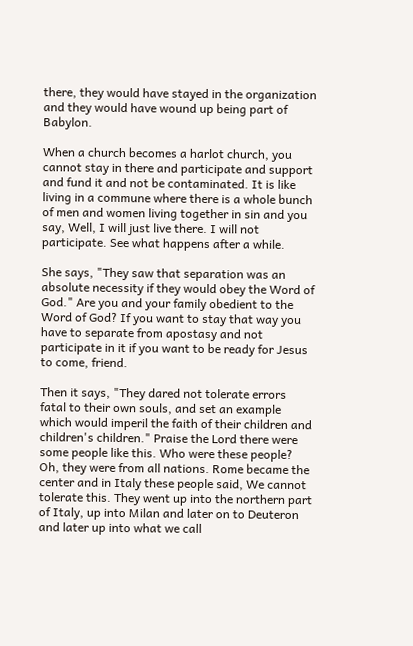there, they would have stayed in the organization and they would have wound up being part of Babylon.

When a church becomes a harlot church, you cannot stay in there and participate and support and fund it and not be contaminated. It is like living in a commune where there is a whole bunch of men and women living together in sin and you say, Well, I will just live there. I will not participate. See what happens after a while.

She says, "They saw that separation was an absolute necessity if they would obey the Word of God." Are you and your family obedient to the Word of God? If you want to stay that way you have to separate from apostasy and not participate in it if you want to be ready for Jesus to come, friend.

Then it says, "They dared not tolerate errors fatal to their own souls, and set an example which would imperil the faith of their children and children's children." Praise the Lord there were some people like this. Who were these people? Oh, they were from all nations. Rome became the center and in Italy these people said, We cannot tolerate this. They went up into the northern part of Italy, up into Milan and later on to Deuteron and later up into what we call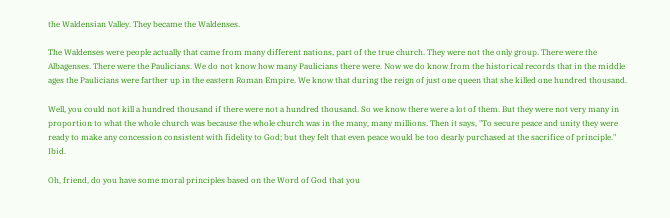the Waldensian Valley. They became the Waldenses.

The Waldenses were people actually that came from many different nations, part of the true church. They were not the only group. There were the Albagenses. There were the Paulicians. We do not know how many Paulicians there were. Now we do know from the historical records that in the middle ages the Paulicians were farther up in the eastern Roman Empire. We know that during the reign of just one queen that she killed one hundred thousand.

Well, you could not kill a hundred thousand if there were not a hundred thousand. So we know there were a lot of them. But they were not very many in proportion to what the whole church was because the whole church was in the many, many millions. Then it says, "To secure peace and unity they were ready to make any concession consistent with fidelity to God; but they felt that even peace would be too dearly purchased at the sacrifice of principle." Ibid.

Oh, friend, do you have some moral principles based on the Word of God that you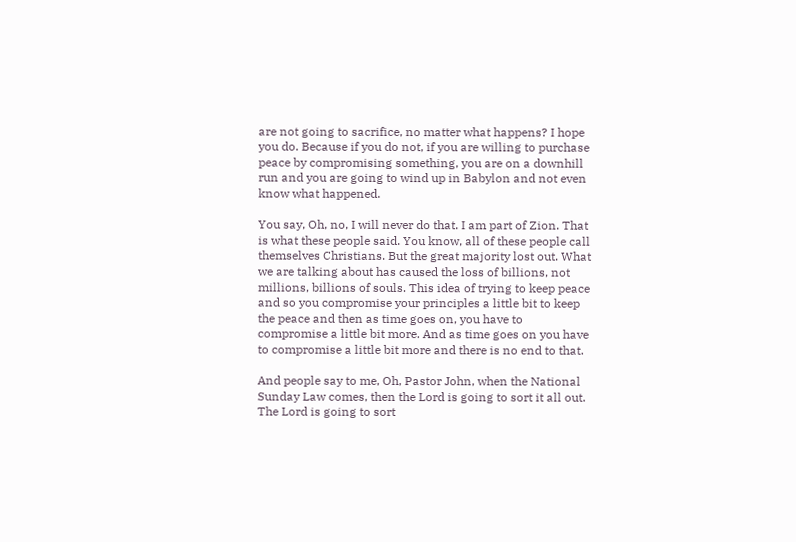are not going to sacrifice, no matter what happens? I hope you do. Because if you do not, if you are willing to purchase peace by compromising something, you are on a downhill run and you are going to wind up in Babylon and not even know what happened.

You say, Oh, no, I will never do that. I am part of Zion. That is what these people said. You know, all of these people call themselves Christians. But the great majority lost out. What we are talking about has caused the loss of billions, not millions, billions of souls. This idea of trying to keep peace and so you compromise your principles a little bit to keep the peace and then as time goes on, you have to compromise a little bit more. And as time goes on you have to compromise a little bit more and there is no end to that.

And people say to me, Oh, Pastor John, when the National Sunday Law comes, then the Lord is going to sort it all out. The Lord is going to sort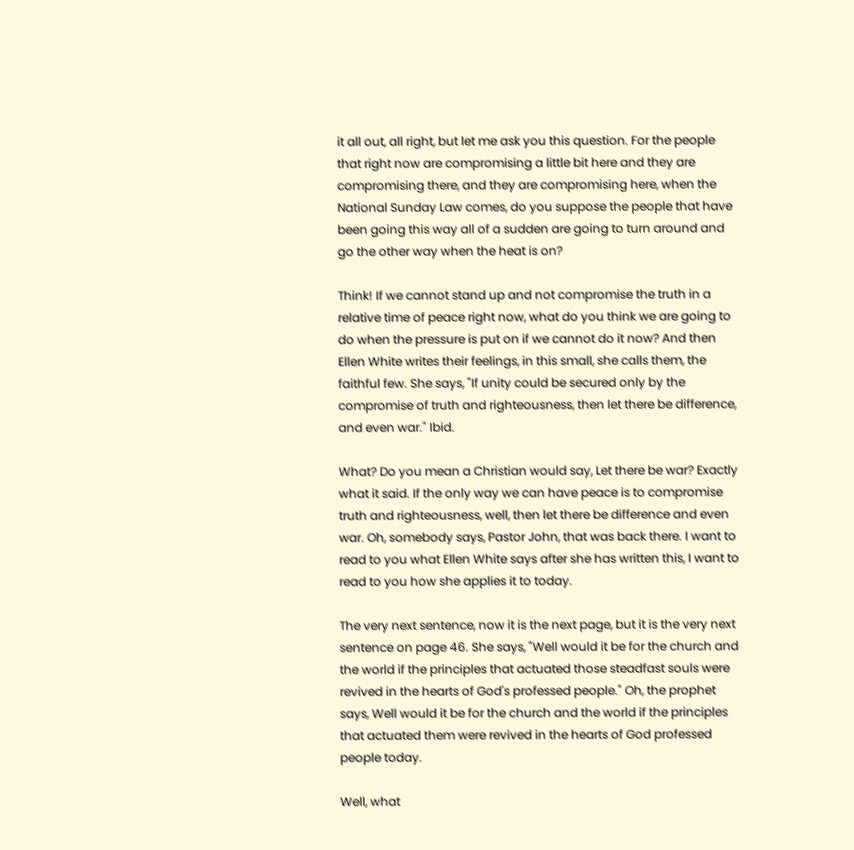it all out, all right, but let me ask you this question. For the people that right now are compromising a little bit here and they are compromising there, and they are compromising here, when the National Sunday Law comes, do you suppose the people that have been going this way all of a sudden are going to turn around and go the other way when the heat is on?

Think! If we cannot stand up and not compromise the truth in a relative time of peace right now, what do you think we are going to do when the pressure is put on if we cannot do it now? And then Ellen White writes their feelings, in this small, she calls them, the faithful few. She says, "If unity could be secured only by the compromise of truth and righteousness, then let there be difference, and even war." Ibid.

What? Do you mean a Christian would say, Let there be war? Exactly what it said. If the only way we can have peace is to compromise truth and righteousness, well, then let there be difference and even war. Oh, somebody says, Pastor John, that was back there. I want to read to you what Ellen White says after she has written this, I want to read to you how she applies it to today.

The very next sentence, now it is the next page, but it is the very next sentence on page 46. She says, "Well would it be for the church and the world if the principles that actuated those steadfast souls were revived in the hearts of God's professed people." Oh, the prophet says, Well would it be for the church and the world if the principles that actuated them were revived in the hearts of God professed people today.

Well, what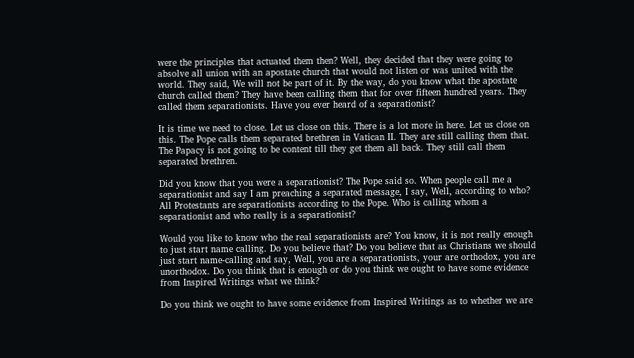were the principles that actuated them then? Well, they decided that they were going to absolve all union with an apostate church that would not listen or was united with the world. They said, We will not be part of it. By the way, do you know what the apostate church called them? They have been calling them that for over fifteen hundred years. They called them separationists. Have you ever heard of a separationist?

It is time we need to close. Let us close on this. There is a lot more in here. Let us close on this. The Pope calls them separated brethren in Vatican II. They are still calling them that. The Papacy is not going to be content till they get them all back. They still call them separated brethren.

Did you know that you were a separationist? The Pope said so. When people call me a separationist and say I am preaching a separated message, I say, Well, according to who? All Protestants are separationists according to the Pope. Who is calling whom a separationist and who really is a separationist?

Would you like to know who the real separationists are? You know, it is not really enough to just start name calling. Do you believe that? Do you believe that as Christians we should just start name-calling and say, Well, you are a separationists, your are orthodox, you are unorthodox. Do you think that is enough or do you think we ought to have some evidence from Inspired Writings what we think?

Do you think we ought to have some evidence from Inspired Writings as to whether we are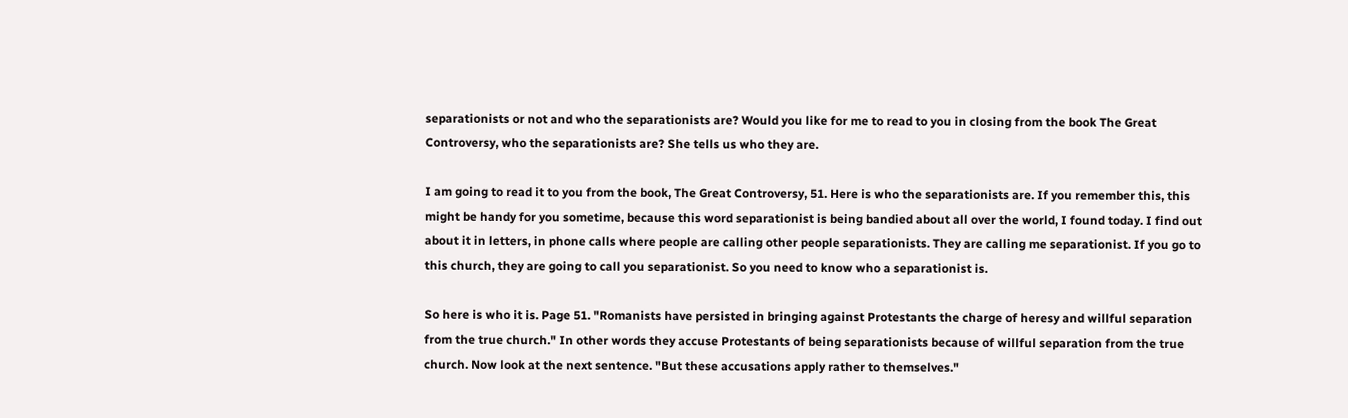separationists or not and who the separationists are? Would you like for me to read to you in closing from the book The Great Controversy, who the separationists are? She tells us who they are.

I am going to read it to you from the book, The Great Controversy, 51. Here is who the separationists are. If you remember this, this might be handy for you sometime, because this word separationist is being bandied about all over the world, I found today. I find out about it in letters, in phone calls where people are calling other people separationists. They are calling me separationist. If you go to this church, they are going to call you separationist. So you need to know who a separationist is.

So here is who it is. Page 51. "Romanists have persisted in bringing against Protestants the charge of heresy and willful separation from the true church." In other words they accuse Protestants of being separationists because of willful separation from the true church. Now look at the next sentence. "But these accusations apply rather to themselves."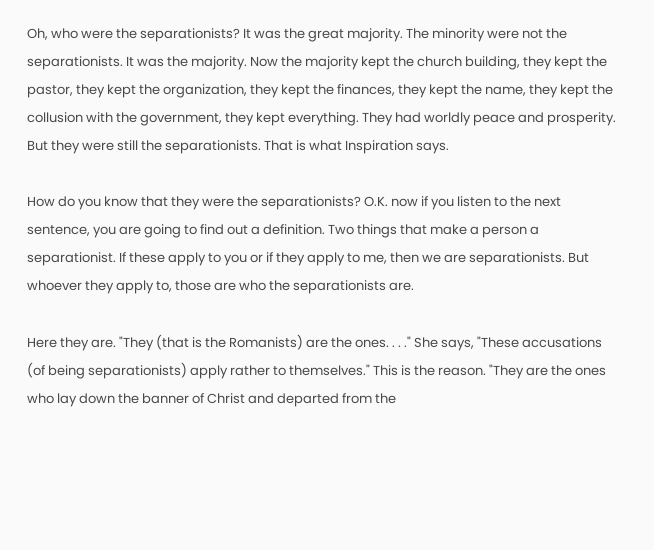Oh, who were the separationists? It was the great majority. The minority were not the separationists. It was the majority. Now the majority kept the church building, they kept the pastor, they kept the organization, they kept the finances, they kept the name, they kept the collusion with the government, they kept everything. They had worldly peace and prosperity. But they were still the separationists. That is what Inspiration says.

How do you know that they were the separationists? O.K. now if you listen to the next sentence, you are going to find out a definition. Two things that make a person a separationist. If these apply to you or if they apply to me, then we are separationists. But whoever they apply to, those are who the separationists are.

Here they are. "They (that is the Romanists) are the ones. . . ." She says, "These accusations (of being separationists) apply rather to themselves." This is the reason. "They are the ones who lay down the banner of Christ and departed from the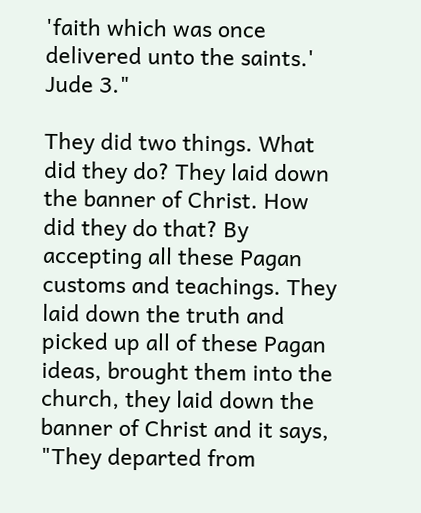'faith which was once delivered unto the saints.' Jude 3."

They did two things. What did they do? They laid down the banner of Christ. How did they do that? By accepting all these Pagan customs and teachings. They laid down the truth and picked up all of these Pagan ideas, brought them into the church, they laid down the banner of Christ and it says, "They departed from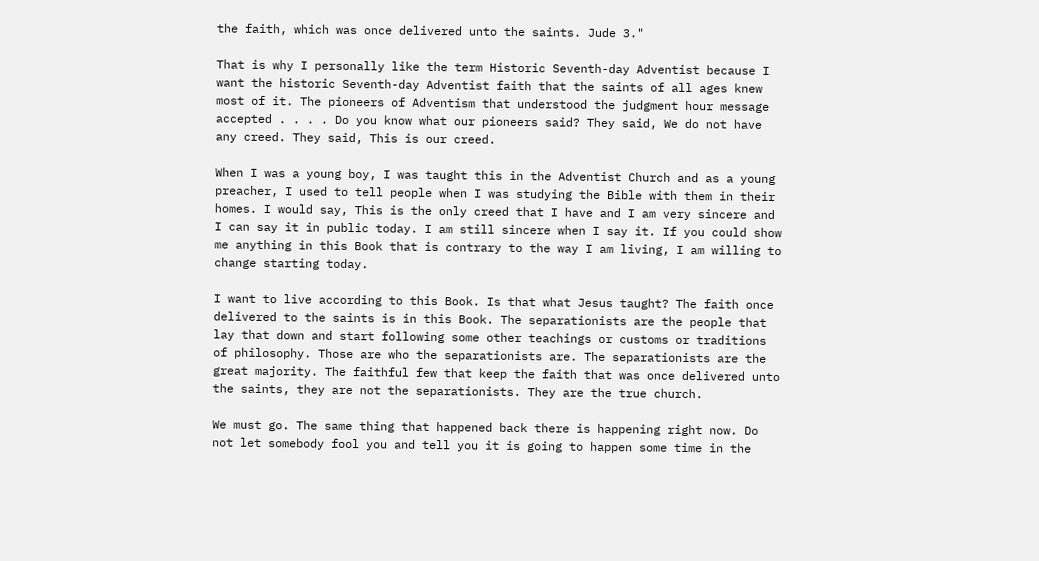the faith, which was once delivered unto the saints. Jude 3."

That is why I personally like the term Historic Seventh-day Adventist because I want the historic Seventh-day Adventist faith that the saints of all ages knew most of it. The pioneers of Adventism that understood the judgment hour message accepted . . . . Do you know what our pioneers said? They said, We do not have any creed. They said, This is our creed.

When I was a young boy, I was taught this in the Adventist Church and as a young preacher, I used to tell people when I was studying the Bible with them in their homes. I would say, This is the only creed that I have and I am very sincere and I can say it in public today. I am still sincere when I say it. If you could show me anything in this Book that is contrary to the way I am living, I am willing to change starting today.

I want to live according to this Book. Is that what Jesus taught? The faith once delivered to the saints is in this Book. The separationists are the people that lay that down and start following some other teachings or customs or traditions of philosophy. Those are who the separationists are. The separationists are the great majority. The faithful few that keep the faith that was once delivered unto the saints, they are not the separationists. They are the true church.

We must go. The same thing that happened back there is happening right now. Do not let somebody fool you and tell you it is going to happen some time in the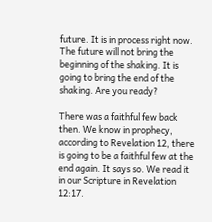future. It is in process right now. The future will not bring the beginning of the shaking. It is going to bring the end of the shaking. Are you ready?

There was a faithful few back then. We know in prophecy, according to Revelation 12, there is going to be a faithful few at the end again. It says so. We read it in our Scripture in Revelation 12:17.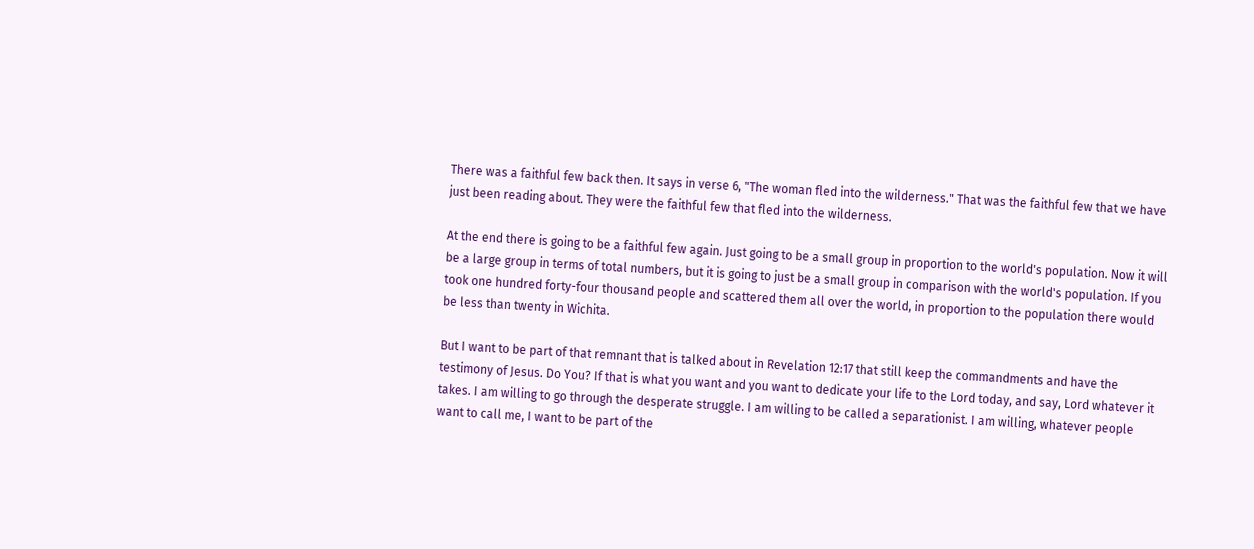There was a faithful few back then. It says in verse 6, "The woman fled into the wilderness." That was the faithful few that we have just been reading about. They were the faithful few that fled into the wilderness.

At the end there is going to be a faithful few again. Just going to be a small group in proportion to the world's population. Now it will be a large group in terms of total numbers, but it is going to just be a small group in comparison with the world's population. If you took one hundred forty-four thousand people and scattered them all over the world, in proportion to the population there would be less than twenty in Wichita.

But I want to be part of that remnant that is talked about in Revelation 12:17 that still keep the commandments and have the testimony of Jesus. Do You? If that is what you want and you want to dedicate your life to the Lord today, and say, Lord whatever it takes. I am willing to go through the desperate struggle. I am willing to be called a separationist. I am willing, whatever people want to call me, I want to be part of the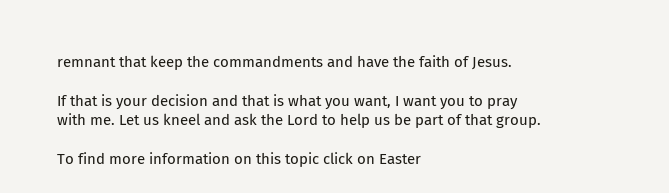remnant that keep the commandments and have the faith of Jesus.

If that is your decision and that is what you want, I want you to pray with me. Let us kneel and ask the Lord to help us be part of that group.

To find more information on this topic click on Easter